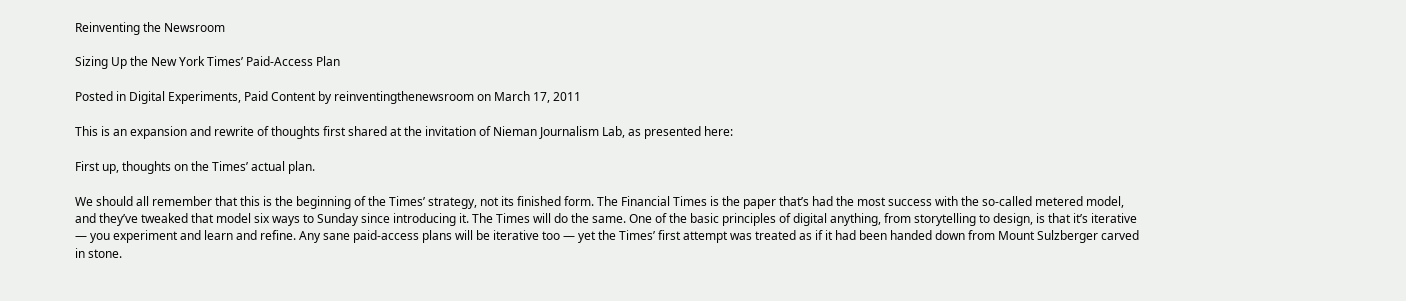Reinventing the Newsroom

Sizing Up the New York Times’ Paid-Access Plan

Posted in Digital Experiments, Paid Content by reinventingthenewsroom on March 17, 2011

This is an expansion and rewrite of thoughts first shared at the invitation of Nieman Journalism Lab, as presented here:

First up, thoughts on the Times’ actual plan.

We should all remember that this is the beginning of the Times’ strategy, not its finished form. The Financial Times is the paper that’s had the most success with the so-called metered model, and they’ve tweaked that model six ways to Sunday since introducing it. The Times will do the same. One of the basic principles of digital anything, from storytelling to design, is that it’s iterative — you experiment and learn and refine. Any sane paid-access plans will be iterative too — yet the Times’ first attempt was treated as if it had been handed down from Mount Sulzberger carved in stone.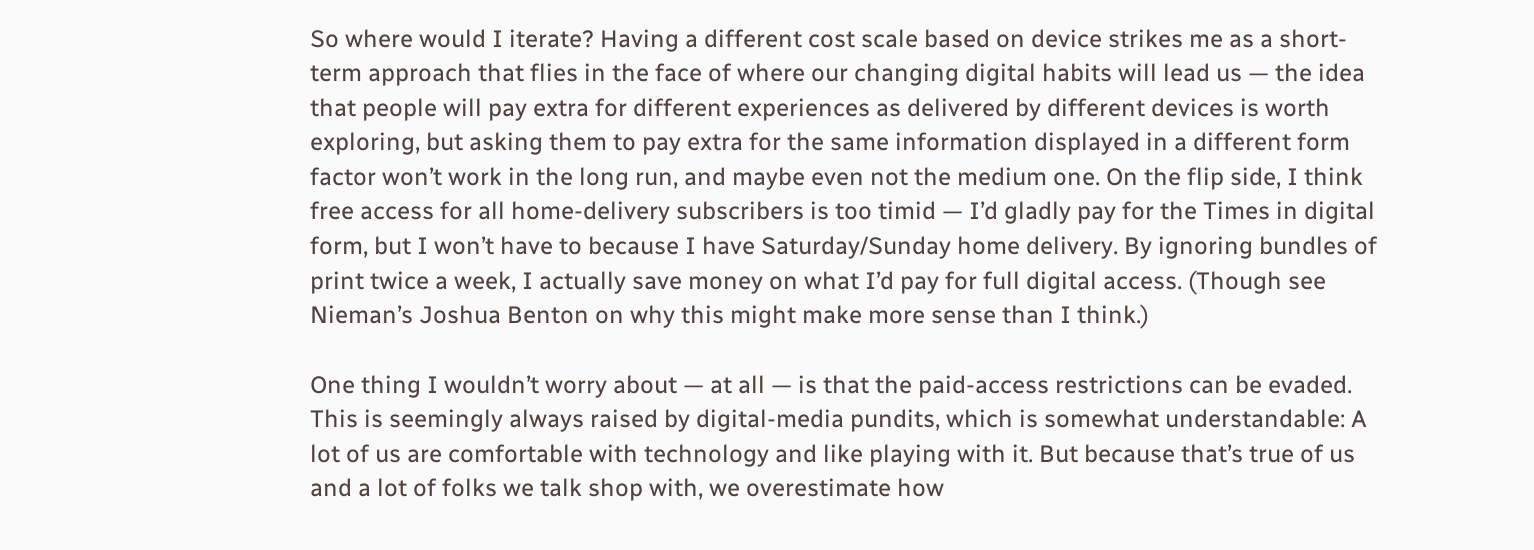So where would I iterate? Having a different cost scale based on device strikes me as a short-term approach that flies in the face of where our changing digital habits will lead us — the idea that people will pay extra for different experiences as delivered by different devices is worth exploring, but asking them to pay extra for the same information displayed in a different form factor won’t work in the long run, and maybe even not the medium one. On the flip side, I think free access for all home-delivery subscribers is too timid — I’d gladly pay for the Times in digital form, but I won’t have to because I have Saturday/Sunday home delivery. By ignoring bundles of print twice a week, I actually save money on what I’d pay for full digital access. (Though see Nieman’s Joshua Benton on why this might make more sense than I think.)

One thing I wouldn’t worry about — at all — is that the paid-access restrictions can be evaded. This is seemingly always raised by digital-media pundits, which is somewhat understandable: A lot of us are comfortable with technology and like playing with it. But because that’s true of us and a lot of folks we talk shop with, we overestimate how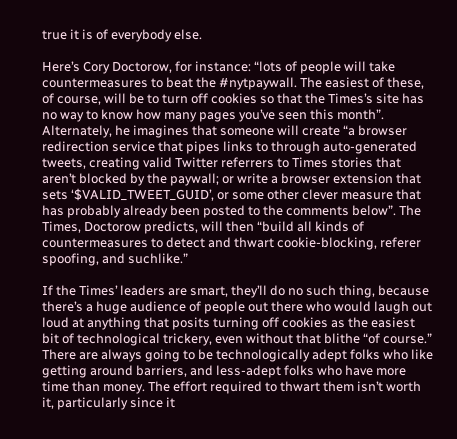true it is of everybody else.

Here’s Cory Doctorow, for instance: “lots of people will take countermeasures to beat the #nytpaywall. The easiest of these, of course, will be to turn off cookies so that the Times’s site has no way to know how many pages you’ve seen this month”. Alternately, he imagines that someone will create “a browser redirection service that pipes links to through auto-generated tweets, creating valid Twitter referrers to Times stories that aren’t blocked by the paywall; or write a browser extension that sets ‘$VALID_TWEET_GUID’, or some other clever measure that has probably already been posted to the comments below”. The Times, Doctorow predicts, will then “build all kinds of countermeasures to detect and thwart cookie-blocking, referer spoofing, and suchlike.”

If the Times’ leaders are smart, they’ll do no such thing, because there’s a huge audience of people out there who would laugh out loud at anything that posits turning off cookies as the easiest bit of technological trickery, even without that blithe “of course.” There are always going to be technologically adept folks who like getting around barriers, and less-adept folks who have more time than money. The effort required to thwart them isn’t worth it, particularly since it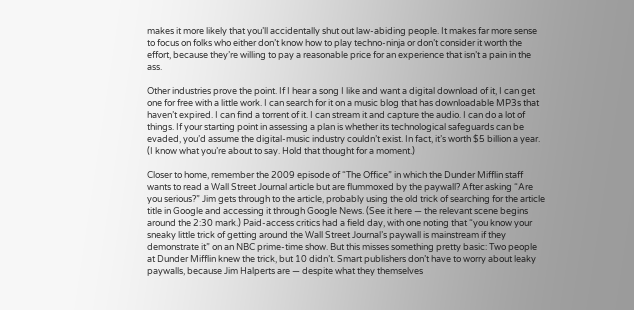makes it more likely that you’ll accidentally shut out law-abiding people. It makes far more sense to focus on folks who either don’t know how to play techno-ninja or don’t consider it worth the effort, because they’re willing to pay a reasonable price for an experience that isn’t a pain in the ass.

Other industries prove the point. If I hear a song I like and want a digital download of it, I can get one for free with a little work. I can search for it on a music blog that has downloadable MP3s that haven’t expired. I can find a torrent of it. I can stream it and capture the audio. I can do a lot of things. If your starting point in assessing a plan is whether its technological safeguards can be evaded, you’d assume the digital-music industry couldn’t exist. In fact, it’s worth $5 billion a year.  (I know what you’re about to say. Hold that thought for a moment.)

Closer to home, remember the 2009 episode of “The Office” in which the Dunder Mifflin staff wants to read a Wall Street Journal article but are flummoxed by the paywall? After asking “Are you serious?” Jim gets through to the article, probably using the old trick of searching for the article title in Google and accessing it through Google News. (See it here — the relevant scene begins around the 2:30 mark.) Paid-access critics had a field day, with one noting that “you know your sneaky little trick of getting around the Wall Street Journal’s paywall is mainstream if they demonstrate it” on an NBC prime-time show. But this misses something pretty basic: Two people at Dunder Mifflin knew the trick, but 10 didn’t. Smart publishers don’t have to worry about leaky paywalls, because Jim Halperts are — despite what they themselves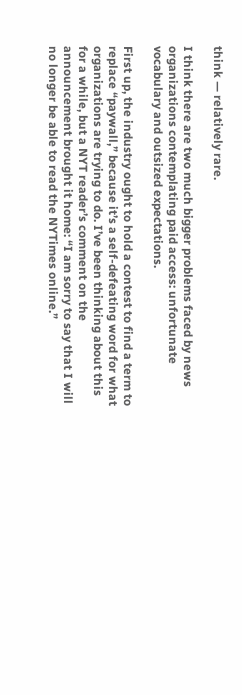think — relatively rare.

I think there are two much bigger problems faced by news organizations contemplating paid access: unfortunate vocabulary and outsized expectations.

First up, the industry ought to hold a contest to find a term to replace “paywall,” because it’s a self-defeating word for what organizations are trying to do. I’ve been thinking about this for a while, but a NYT reader’s comment on the announcement brought it home: “I am sorry to say that I will no longer be able to read the NYTimes online.”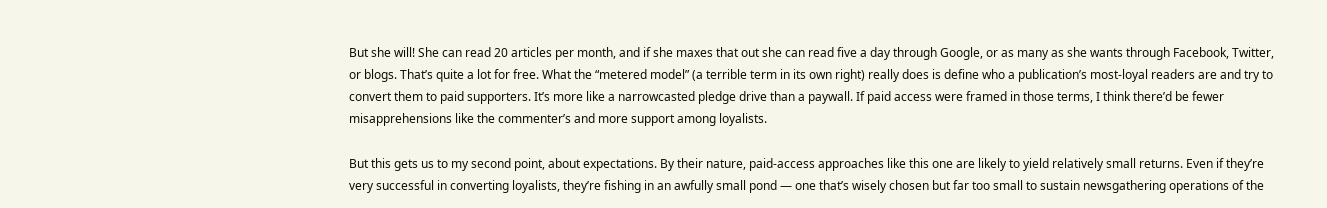But she will! She can read 20 articles per month, and if she maxes that out she can read five a day through Google, or as many as she wants through Facebook, Twitter, or blogs. That’s quite a lot for free. What the “metered model” (a terrible term in its own right) really does is define who a publication’s most-loyal readers are and try to convert them to paid supporters. It’s more like a narrowcasted pledge drive than a paywall. If paid access were framed in those terms, I think there’d be fewer misapprehensions like the commenter’s and more support among loyalists.

But this gets us to my second point, about expectations. By their nature, paid-access approaches like this one are likely to yield relatively small returns. Even if they’re very successful in converting loyalists, they’re fishing in an awfully small pond — one that’s wisely chosen but far too small to sustain newsgathering operations of the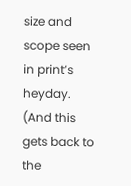size and scope seen in print’s heyday. (And this gets back to the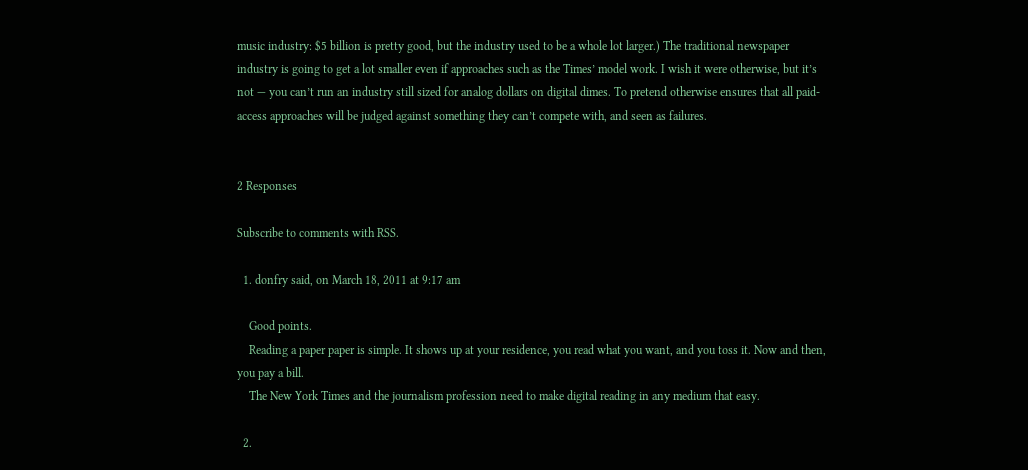music industry: $5 billion is pretty good, but the industry used to be a whole lot larger.) The traditional newspaper industry is going to get a lot smaller even if approaches such as the Times’ model work. I wish it were otherwise, but it’s not — you can’t run an industry still sized for analog dollars on digital dimes. To pretend otherwise ensures that all paid-access approaches will be judged against something they can’t compete with, and seen as failures.


2 Responses

Subscribe to comments with RSS.

  1. donfry said, on March 18, 2011 at 9:17 am

    Good points.
    Reading a paper paper is simple. It shows up at your residence, you read what you want, and you toss it. Now and then, you pay a bill.
    The New York Times and the journalism profession need to make digital reading in any medium that easy.

  2.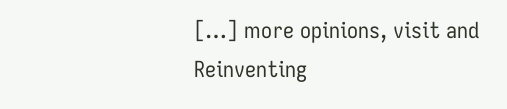[…] more opinions, visit and Reinventing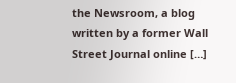the Newsroom, a blog written by a former Wall Street Journal online […]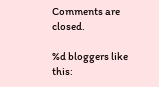Comments are closed.

%d bloggers like this: